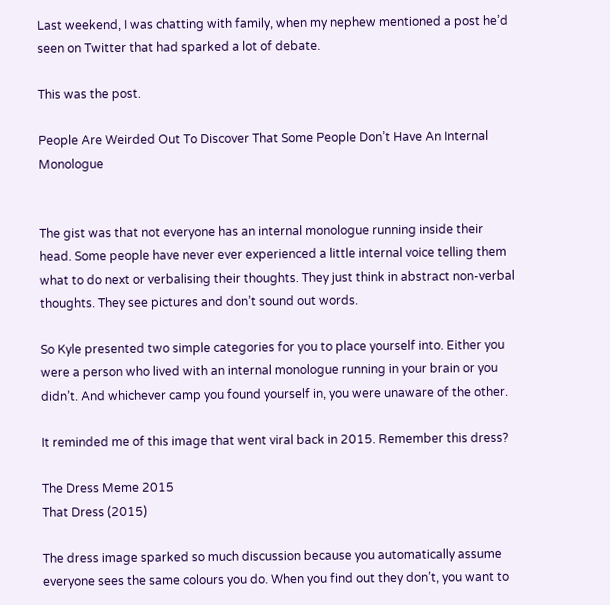Last weekend, I was chatting with family, when my nephew mentioned a post he’d seen on Twitter that had sparked a lot of debate.

This was the post.

People Are Weirded Out To Discover That Some People Don’t Have An Internal Monologue


The gist was that not everyone has an internal monologue running inside their head. Some people have never ever experienced a little internal voice telling them what to do next or verbalising their thoughts. They just think in abstract non-verbal thoughts. They see pictures and don’t sound out words.

So Kyle presented two simple categories for you to place yourself into. Either you were a person who lived with an internal monologue running in your brain or you didn’t. And whichever camp you found yourself in, you were unaware of the other.

It reminded me of this image that went viral back in 2015. Remember this dress?

The Dress Meme 2015
That Dress (2015)

The dress image sparked so much discussion because you automatically assume everyone sees the same colours you do. When you find out they don’t, you want to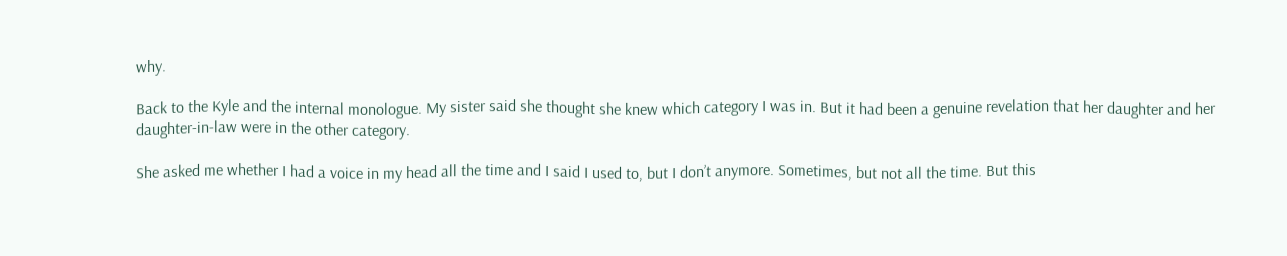why.

Back to the Kyle and the internal monologue. My sister said she thought she knew which category I was in. But it had been a genuine revelation that her daughter and her daughter-in-law were in the other category.

She asked me whether I had a voice in my head all the time and I said I used to, but I don’t anymore. Sometimes, but not all the time. But this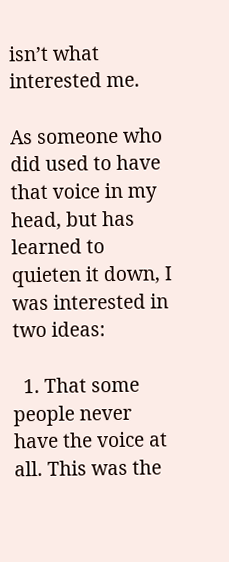isn’t what interested me.

As someone who did used to have that voice in my head, but has learned to quieten it down, I was interested in two ideas:

  1. That some people never have the voice at all. This was the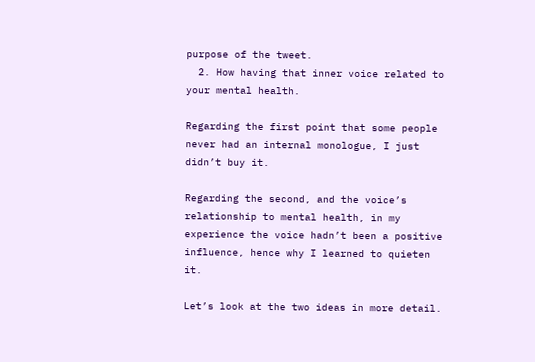purpose of the tweet.
  2. How having that inner voice related to your mental health.

Regarding the first point that some people never had an internal monologue, I just didn’t buy it.

Regarding the second, and the voice’s relationship to mental health, in my experience the voice hadn’t been a positive influence, hence why I learned to quieten it.

Let’s look at the two ideas in more detail.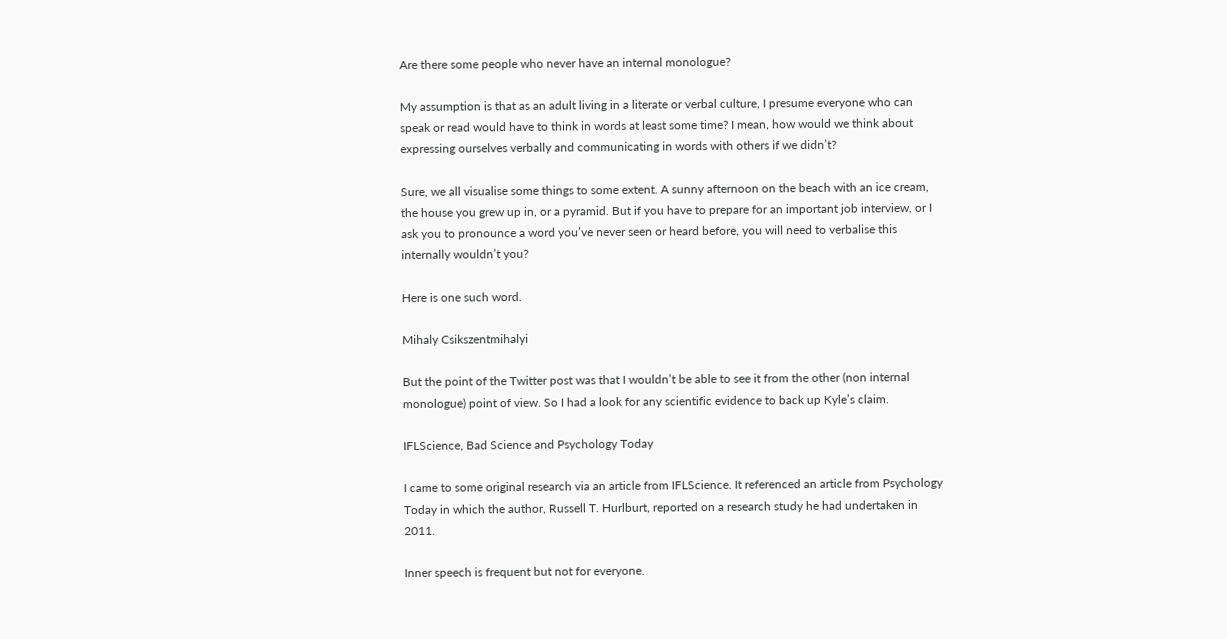Are there some people who never have an internal monologue?

My assumption is that as an adult living in a literate or verbal culture, I presume everyone who can speak or read would have to think in words at least some time? I mean, how would we think about expressing ourselves verbally and communicating in words with others if we didn’t?

Sure, we all visualise some things to some extent. A sunny afternoon on the beach with an ice cream, the house you grew up in, or a pyramid. But if you have to prepare for an important job interview, or I ask you to pronounce a word you’ve never seen or heard before, you will need to verbalise this internally wouldn’t you?

Here is one such word.

Mihaly Csikszentmihalyi

But the point of the Twitter post was that I wouldn’t be able to see it from the other (non internal monologue) point of view. So I had a look for any scientific evidence to back up Kyle’s claim.

IFLScience, Bad Science and Psychology Today

I came to some original research via an article from IFLScience. It referenced an article from Psychology Today in which the author, Russell T. Hurlburt, reported on a research study he had undertaken in 2011.

Inner speech is frequent but not for everyone.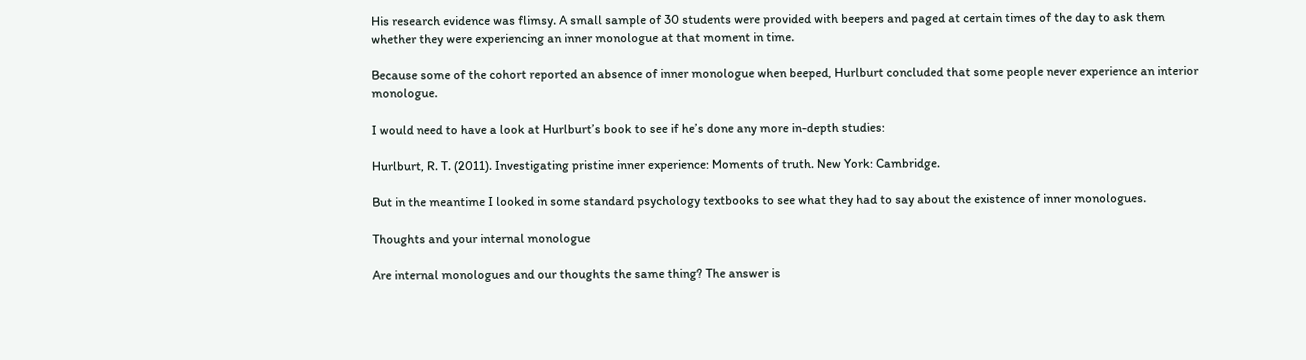His research evidence was flimsy. A small sample of 30 students were provided with beepers and paged at certain times of the day to ask them whether they were experiencing an inner monologue at that moment in time.

Because some of the cohort reported an absence of inner monologue when beeped, Hurlburt concluded that some people never experience an interior monologue.

I would need to have a look at Hurlburt’s book to see if he’s done any more in-depth studies:

Hurlburt, R. T. (2011). Investigating pristine inner experience: Moments of truth. New York: Cambridge.

But in the meantime I looked in some standard psychology textbooks to see what they had to say about the existence of inner monologues.

Thoughts and your internal monologue

Are internal monologues and our thoughts the same thing? The answer is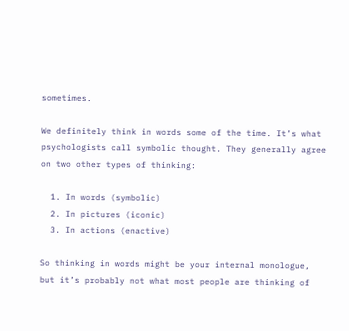sometimes.

We definitely think in words some of the time. It’s what psychologists call symbolic thought. They generally agree on two other types of thinking:

  1. In words (symbolic)
  2. In pictures (iconic)
  3. In actions (enactive)

So thinking in words might be your internal monologue, but it’s probably not what most people are thinking of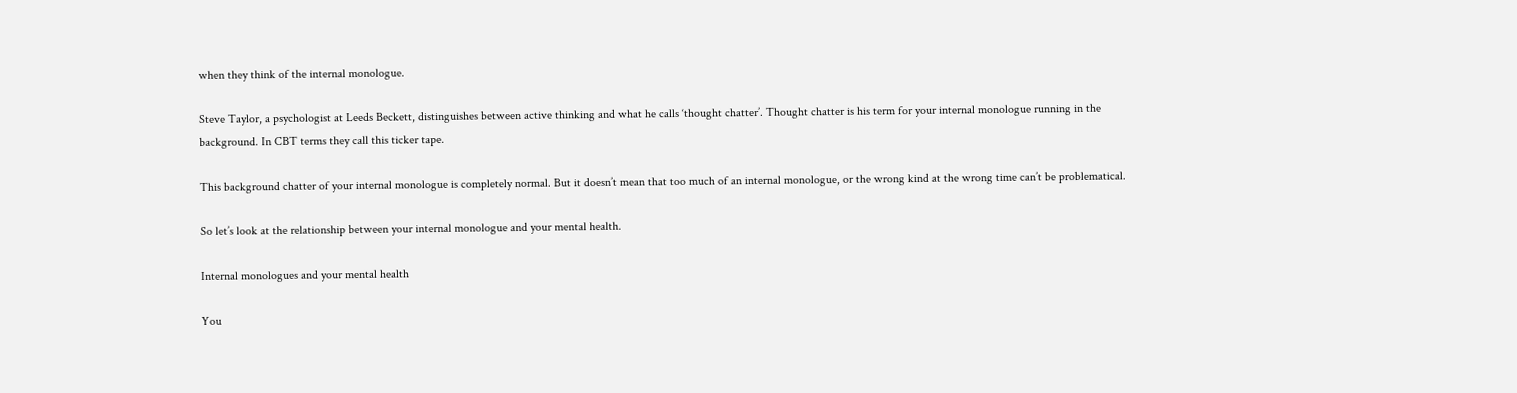when they think of the internal monologue.

Steve Taylor, a psychologist at Leeds Beckett, distinguishes between active thinking and what he calls ‘thought chatter’. Thought chatter is his term for your internal monologue running in the background. In CBT terms they call this ticker tape.

This background chatter of your internal monologue is completely normal. But it doesn’t mean that too much of an internal monologue, or the wrong kind at the wrong time can’t be problematical.

So let’s look at the relationship between your internal monologue and your mental health.

Internal monologues and your mental health

You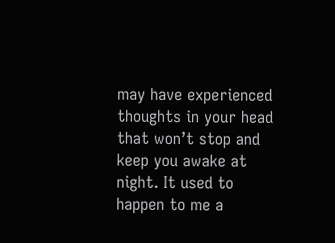may have experienced thoughts in your head that won’t stop and keep you awake at night. It used to happen to me a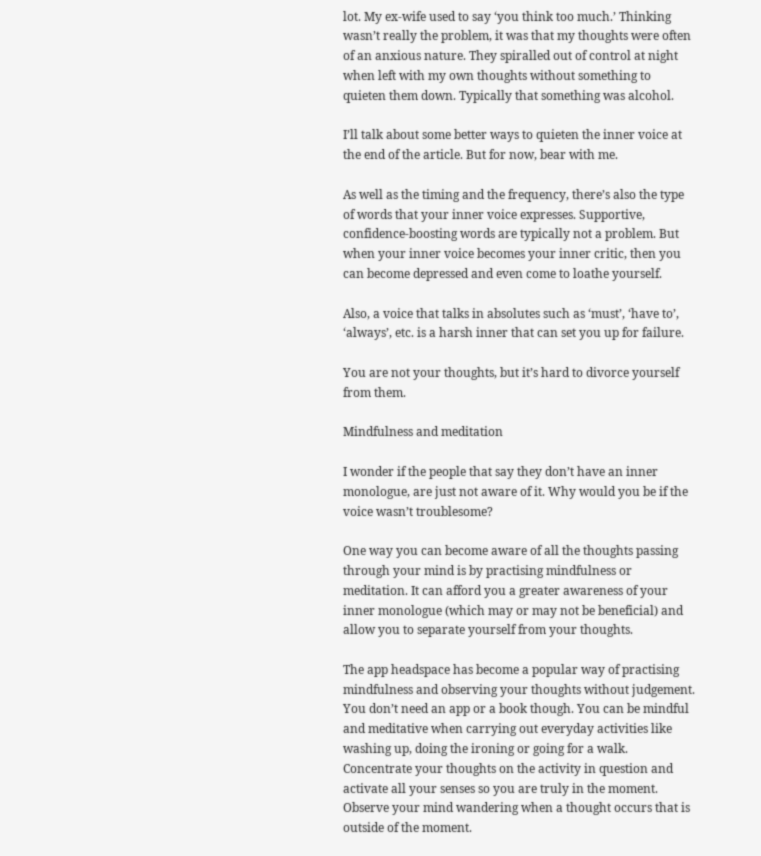lot. My ex-wife used to say ‘you think too much.’ Thinking wasn’t really the problem, it was that my thoughts were often of an anxious nature. They spiralled out of control at night when left with my own thoughts without something to quieten them down. Typically that something was alcohol.

I’ll talk about some better ways to quieten the inner voice at the end of the article. But for now, bear with me.

As well as the timing and the frequency, there’s also the type of words that your inner voice expresses. Supportive, confidence-boosting words are typically not a problem. But when your inner voice becomes your inner critic, then you can become depressed and even come to loathe yourself.

Also, a voice that talks in absolutes such as ‘must’, ‘have to’, ‘always’, etc. is a harsh inner that can set you up for failure.

You are not your thoughts, but it’s hard to divorce yourself from them.

Mindfulness and meditation

I wonder if the people that say they don’t have an inner monologue, are just not aware of it. Why would you be if the voice wasn’t troublesome?

One way you can become aware of all the thoughts passing through your mind is by practising mindfulness or meditation. It can afford you a greater awareness of your inner monologue (which may or may not be beneficial) and allow you to separate yourself from your thoughts.

The app headspace has become a popular way of practising mindfulness and observing your thoughts without judgement. You don’t need an app or a book though. You can be mindful and meditative when carrying out everyday activities like washing up, doing the ironing or going for a walk. Concentrate your thoughts on the activity in question and activate all your senses so you are truly in the moment. Observe your mind wandering when a thought occurs that is outside of the moment.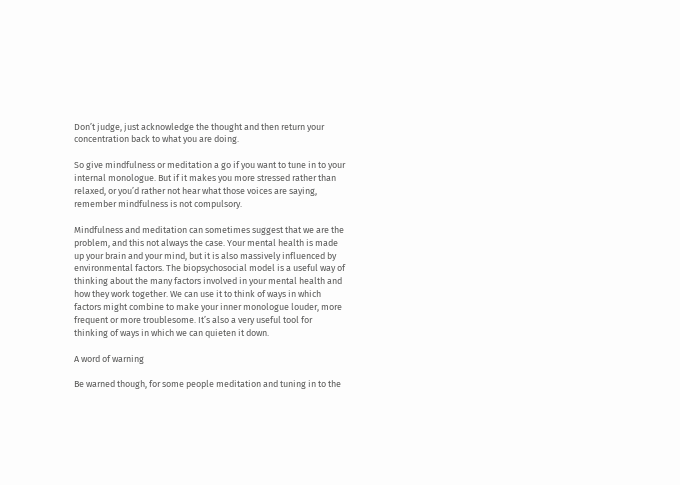Don’t judge, just acknowledge the thought and then return your concentration back to what you are doing.

So give mindfulness or meditation a go if you want to tune in to your internal monologue. But if it makes you more stressed rather than relaxed, or you’d rather not hear what those voices are saying, remember mindfulness is not compulsory.

Mindfulness and meditation can sometimes suggest that we are the problem, and this not always the case. Your mental health is made up your brain and your mind, but it is also massively influenced by environmental factors. The biopsychosocial model is a useful way of thinking about the many factors involved in your mental health and how they work together. We can use it to think of ways in which factors might combine to make your inner monologue louder, more frequent or more troublesome. It’s also a very useful tool for thinking of ways in which we can quieten it down.

A word of warning

Be warned though, for some people meditation and tuning in to the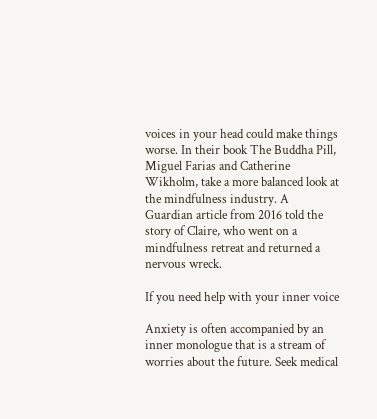voices in your head could make things worse. In their book The Buddha Pill, Miguel Farias and Catherine Wikholm, take a more balanced look at the mindfulness industry. A Guardian article from 2016 told the story of Claire, who went on a mindfulness retreat and returned a nervous wreck.

If you need help with your inner voice

Anxiety is often accompanied by an inner monologue that is a stream of worries about the future. Seek medical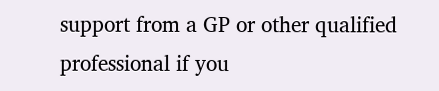support from a GP or other qualified professional if you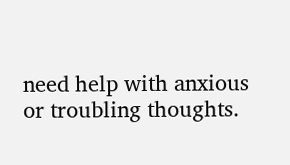need help with anxious or troubling thoughts.